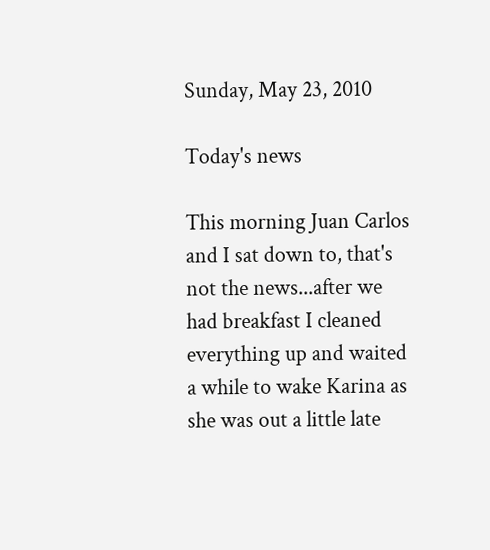Sunday, May 23, 2010

Today's news

This morning Juan Carlos and I sat down to, that's not the news...after we had breakfast I cleaned everything up and waited a while to wake Karina as she was out a little late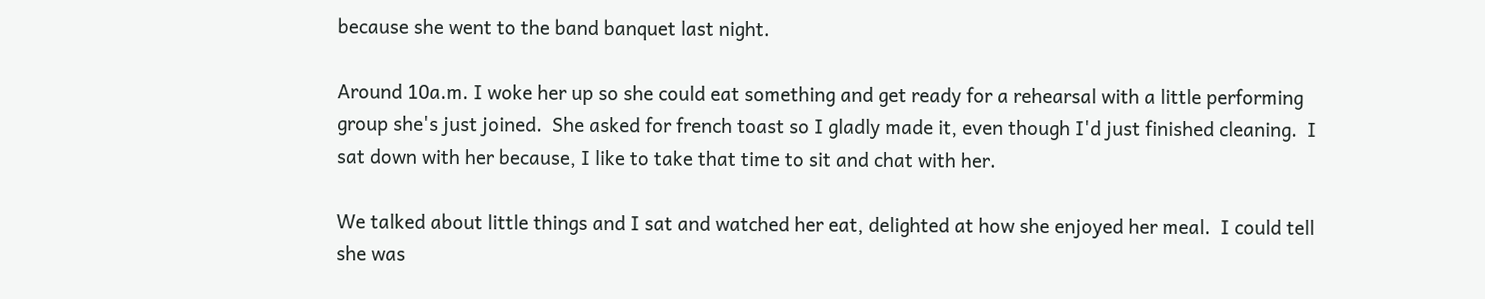because she went to the band banquet last night.

Around 10a.m. I woke her up so she could eat something and get ready for a rehearsal with a little performing group she's just joined.  She asked for french toast so I gladly made it, even though I'd just finished cleaning.  I sat down with her because, I like to take that time to sit and chat with her.

We talked about little things and I sat and watched her eat, delighted at how she enjoyed her meal.  I could tell she was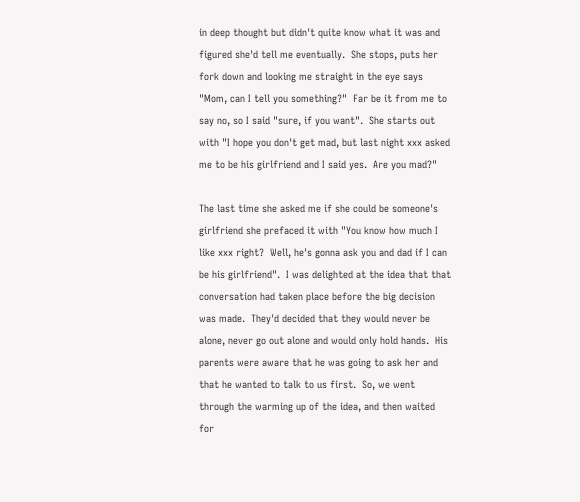in deep thought but didn't quite know what it was and figured she'd tell me eventually.  She stops, puts her fork down and looking me straight in the eye says "Mom, can I tell you something?"  Far be it from me to say no, so I said "sure, if you want".  She starts out with "I hope you don't get mad, but last night xxx asked me to be his girlfriend and I said yes.  Are you mad?"

The last time she asked me if she could be someone's girlfriend she prefaced it with "You know how much I like xxx right?  Well, he's gonna ask you and dad if I can be his girlfriend".  I was delighted at the idea that that conversation had taken place before the big decision was made.  They'd decided that they would never be alone, never go out alone and would only hold hands.  His parents were aware that he was going to ask her and that he wanted to talk to us first.  So, we went through the warming up of the idea, and then waited for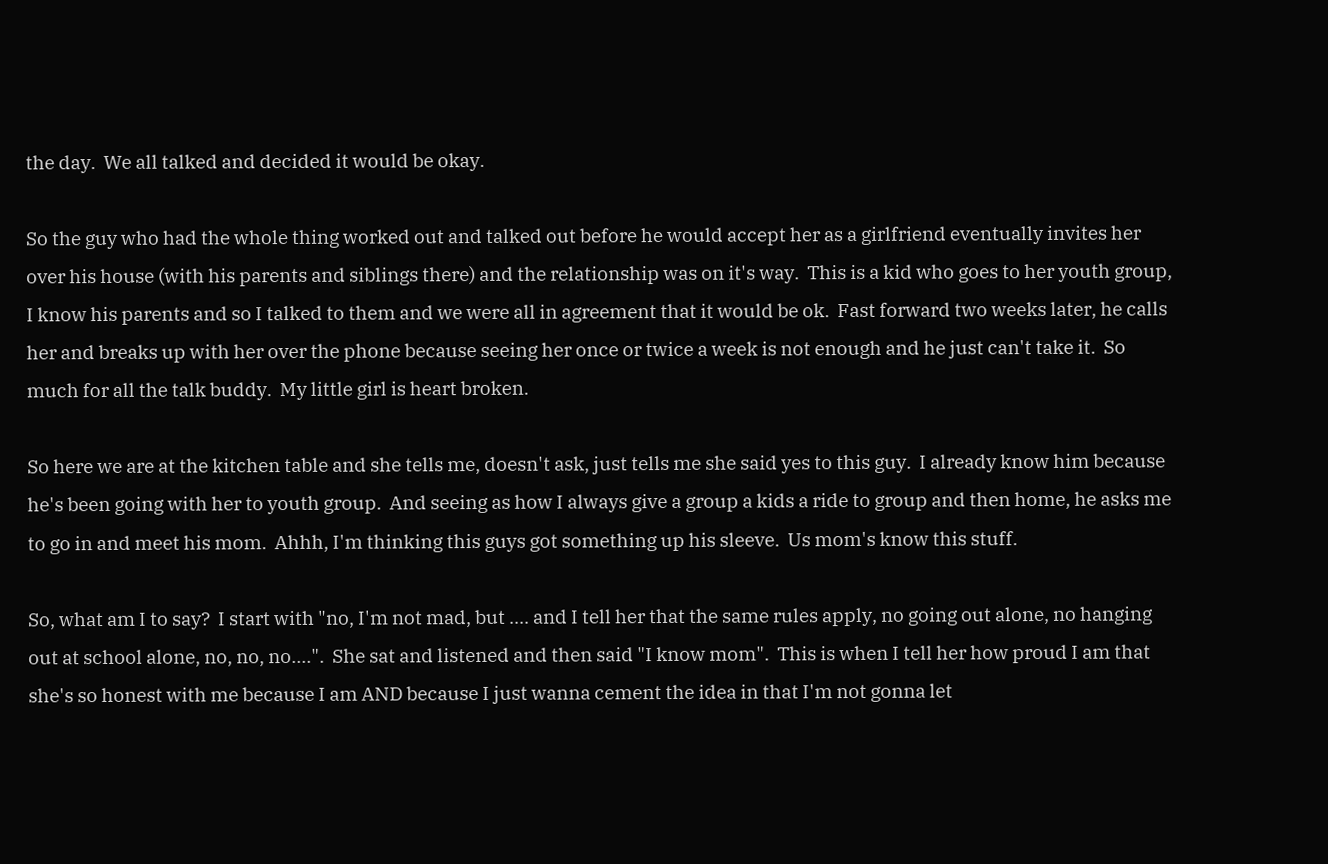the day.  We all talked and decided it would be okay.

So the guy who had the whole thing worked out and talked out before he would accept her as a girlfriend eventually invites her over his house (with his parents and siblings there) and the relationship was on it's way.  This is a kid who goes to her youth group, I know his parents and so I talked to them and we were all in agreement that it would be ok.  Fast forward two weeks later, he calls her and breaks up with her over the phone because seeing her once or twice a week is not enough and he just can't take it.  So much for all the talk buddy.  My little girl is heart broken.

So here we are at the kitchen table and she tells me, doesn't ask, just tells me she said yes to this guy.  I already know him because he's been going with her to youth group.  And seeing as how I always give a group a kids a ride to group and then home, he asks me to go in and meet his mom.  Ahhh, I'm thinking this guys got something up his sleeve.  Us mom's know this stuff.

So, what am I to say?  I start with "no, I'm not mad, but .... and I tell her that the same rules apply, no going out alone, no hanging out at school alone, no, no, no....".  She sat and listened and then said "I know mom".  This is when I tell her how proud I am that she's so honest with me because I am AND because I just wanna cement the idea in that I'm not gonna let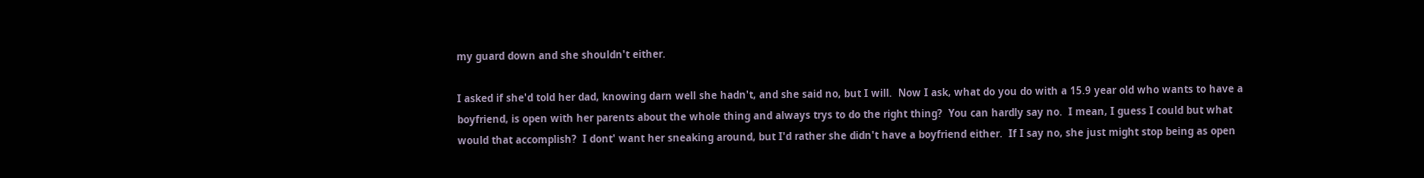my guard down and she shouldn't either.

I asked if she'd told her dad, knowing darn well she hadn't, and she said no, but I will.  Now I ask, what do you do with a 15.9 year old who wants to have a boyfriend, is open with her parents about the whole thing and always trys to do the right thing?  You can hardly say no.  I mean, I guess I could but what would that accomplish?  I dont' want her sneaking around, but I'd rather she didn't have a boyfriend either.  If I say no, she just might stop being as open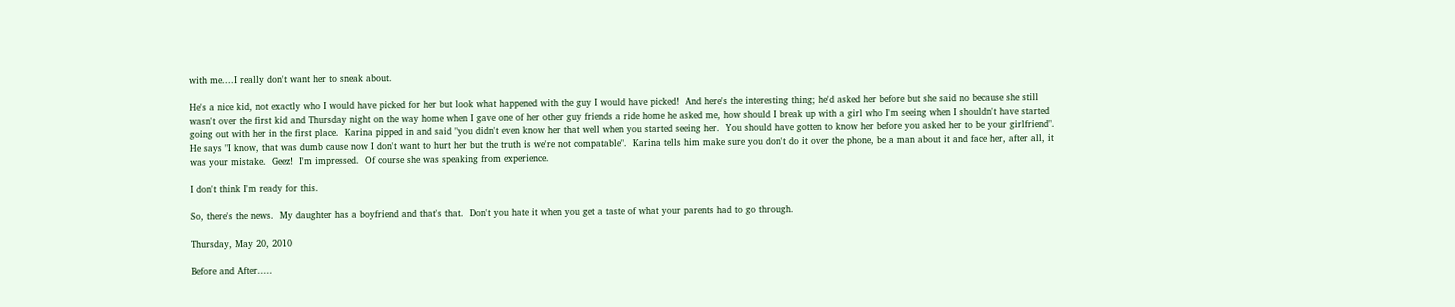with me....I really don't want her to sneak about.

He's a nice kid, not exactly who I would have picked for her but look what happened with the guy I would have picked!  And here's the interesting thing; he'd asked her before but she said no because she still wasn't over the first kid and Thursday night on the way home when I gave one of her other guy friends a ride home he asked me, how should I break up with a girl who I'm seeing when I shouldn't have started going out with her in the first place.  Karina pipped in and said "you didn't even know her that well when you started seeing her.  You should have gotten to know her before you asked her to be your girlfriend".  He says "I know, that was dumb cause now I don't want to hurt her but the truth is we're not compatable".  Karina tells him make sure you don't do it over the phone, be a man about it and face her, after all, it was your mistake.  Geez!  I'm impressed.  Of course she was speaking from experience.

I don't think I'm ready for this.

So, there's the news.  My daughter has a boyfriend and that's that.  Don't you hate it when you get a taste of what your parents had to go through.

Thursday, May 20, 2010

Before and After.....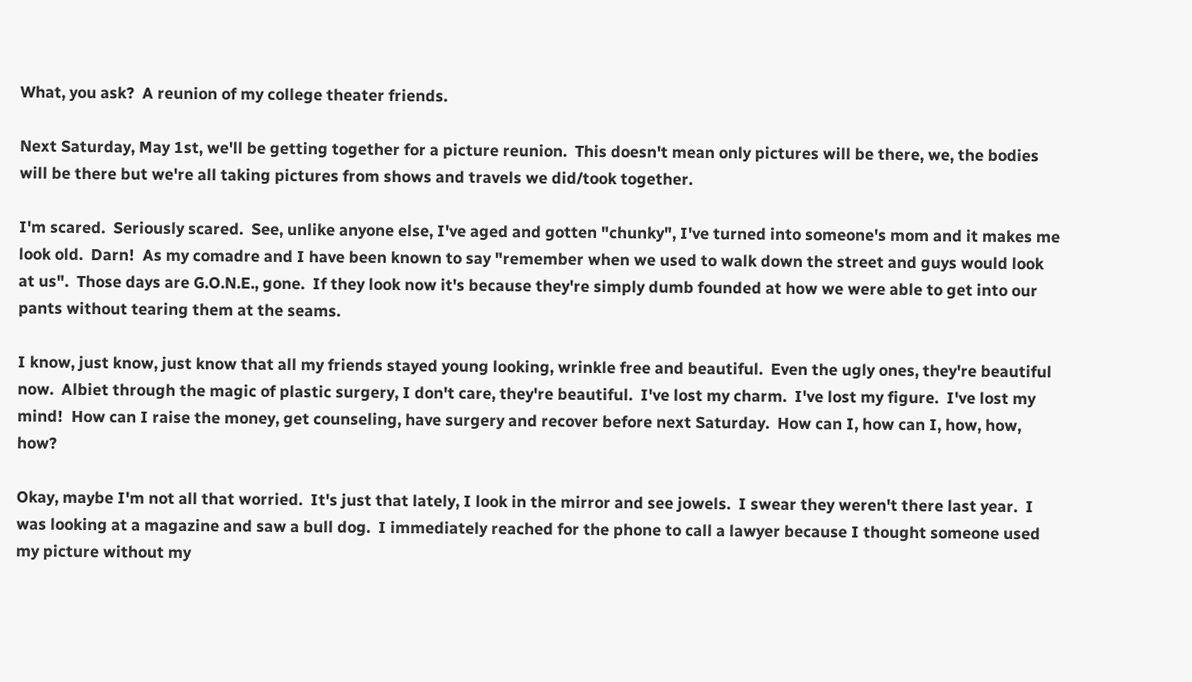What, you ask?  A reunion of my college theater friends.

Next Saturday, May 1st, we'll be getting together for a picture reunion.  This doesn't mean only pictures will be there, we, the bodies will be there but we're all taking pictures from shows and travels we did/took together.

I'm scared.  Seriously scared.  See, unlike anyone else, I've aged and gotten "chunky", I've turned into someone's mom and it makes me look old.  Darn!  As my comadre and I have been known to say "remember when we used to walk down the street and guys would look at us".  Those days are G.O.N.E., gone.  If they look now it's because they're simply dumb founded at how we were able to get into our pants without tearing them at the seams.

I know, just know, just know that all my friends stayed young looking, wrinkle free and beautiful.  Even the ugly ones, they're beautiful now.  Albiet through the magic of plastic surgery, I don't care, they're beautiful.  I've lost my charm.  I've lost my figure.  I've lost my mind!  How can I raise the money, get counseling, have surgery and recover before next Saturday.  How can I, how can I, how, how, how?

Okay, maybe I'm not all that worried.  It's just that lately, I look in the mirror and see jowels.  I swear they weren't there last year.  I was looking at a magazine and saw a bull dog.  I immediately reached for the phone to call a lawyer because I thought someone used my picture without my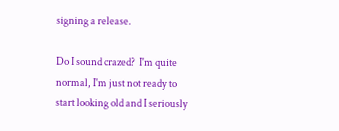signing a release.

Do I sound crazed?  I'm quite normal, I'm just not ready to start looking old and I seriously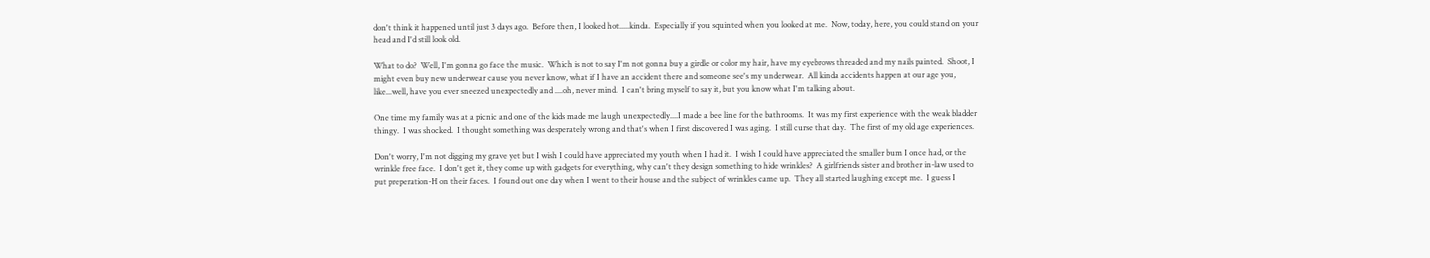don't think it happened until just 3 days ago.  Before then, I looked hot.....kinda.  Especially if you squinted when you looked at me.  Now, today, here, you could stand on your head and I'd still look old.

What to do?  Well, I'm gonna go face the music.  Which is not to say I'm not gonna buy a girdle or color my hair, have my eyebrows threaded and my nails painted.  Shoot, I might even buy new underwear cause you never know, what if I have an accident there and someone see's my underwear.  All kinda accidents happen at our age you, like...well, have you ever sneezed unexpectedly and ....oh, never mind.  I can't bring myself to say it, but you know what I'm talking about.

One time my family was at a picnic and one of the kids made me laugh unexpectedly....I made a bee line for the bathrooms.  It was my first experience with the weak bladder thingy.  I was shocked.  I thought something was desperately wrong and that's when I first discovered I was aging.  I still curse that day.  The first of my old age experiences.

Don't worry, I'm not digging my grave yet but I wish I could have appreciated my youth when I had it.  I wish I could have appreciated the smaller bum I once had, or the wrinkle free face.  I don't get it, they come up with gadgets for everything, why can't they design something to hide wrinkles?  A girlfriends sister and brother in-law used to put preperation-H on their faces.  I found out one day when I went to their house and the subject of wrinkles came up.  They all started laughing except me.  I guess I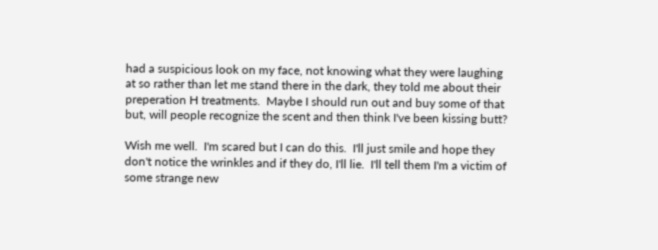had a suspicious look on my face, not knowing what they were laughing at so rather than let me stand there in the dark, they told me about their preperation H treatments.  Maybe I should run out and buy some of that but, will people recognize the scent and then think I've been kissing butt?

Wish me well.  I'm scared but I can do this.  I'll just smile and hope they don't notice the wrinkles and if they do, I'll lie.  I'll tell them I'm a victim of some strange new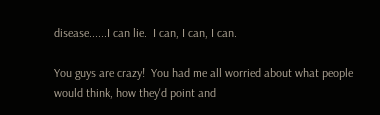disease......I can lie.  I can, I can, I can.

You guys are crazy!  You had me all worried about what people would think, how they'd point and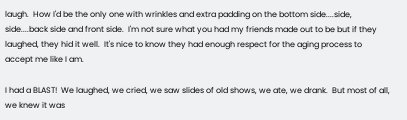laugh.  How I'd be the only one with wrinkles and extra padding on the bottom side....side, side....back side and front side.  I'm not sure what you had my friends made out to be but if they laughed, they hid it well.  It's nice to know they had enough respect for the aging process to accept me like I am.

I had a BLAST!  We laughed, we cried, we saw slides of old shows, we ate, we drank.  But most of all, we knew it was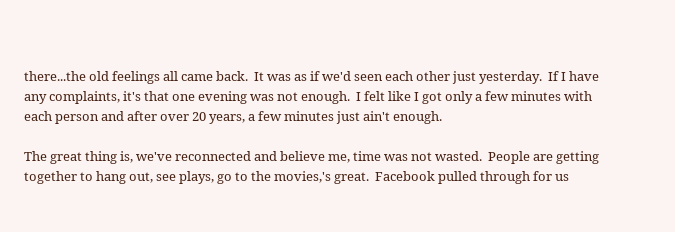there...the old feelings all came back.  It was as if we'd seen each other just yesterday.  If I have any complaints, it's that one evening was not enough.  I felt like I got only a few minutes with each person and after over 20 years, a few minutes just ain't enough.

The great thing is, we've reconnected and believe me, time was not wasted.  People are getting together to hang out, see plays, go to the movies,'s great.  Facebook pulled through for us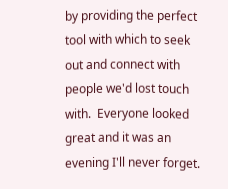by providing the perfect tool with which to seek out and connect with people we'd lost touch with.  Everyone looked great and it was an evening I'll never forget.